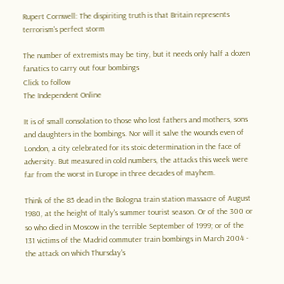Rupert Cornwell: The dispiriting truth is that Britain represents terrorism's perfect storm

The number of extremists may be tiny, but it needs only half a dozen fanatics to carry out four bombings
Click to follow
The Independent Online

It is of small consolation to those who lost fathers and mothers, sons and daughters in the bombings. Nor will it salve the wounds even of London, a city celebrated for its stoic determination in the face of adversity. But measured in cold numbers, the attacks this week were far from the worst in Europe in three decades of mayhem.

Think of the 85 dead in the Bologna train station massacre of August 1980, at the height of Italy's summer tourist season. Or of the 300 or so who died in Moscow in the terrible September of 1999; or of the 131 victims of the Madrid commuter train bombings in March 2004 - the attack on which Thursday's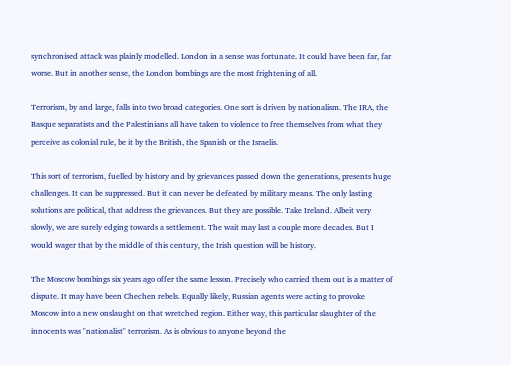synchronised attack was plainly modelled. London in a sense was fortunate. It could have been far, far worse. But in another sense, the London bombings are the most frightening of all.

Terrorism, by and large, falls into two broad categories. One sort is driven by nationalism. The IRA, the Basque separatists and the Palestinians all have taken to violence to free themselves from what they perceive as colonial rule, be it by the British, the Spanish or the Israelis.

This sort of terrorism, fuelled by history and by grievances passed down the generations, presents huge challenges. It can be suppressed. But it can never be defeated by military means. The only lasting solutions are political, that address the grievances. But they are possible. Take Ireland. Albeit very slowly, we are surely edging towards a settlement. The wait may last a couple more decades. But I would wager that by the middle of this century, the Irish question will be history.

The Moscow bombings six years ago offer the same lesson. Precisely who carried them out is a matter of dispute. It may have been Chechen rebels. Equally likely, Russian agents were acting to provoke Moscow into a new onslaught on that wretched region. Either way, this particular slaughter of the innocents was "nationalist" terrorism. As is obvious to anyone beyond the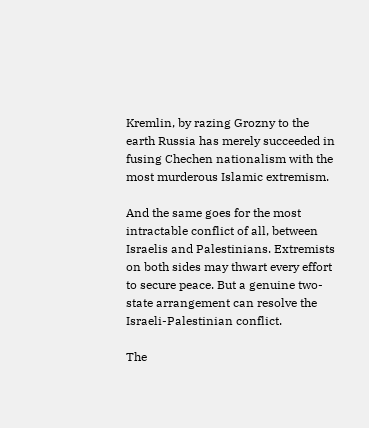Kremlin, by razing Grozny to the earth Russia has merely succeeded in fusing Chechen nationalism with the most murderous Islamic extremism.

And the same goes for the most intractable conflict of all, between Israelis and Palestinians. Extremists on both sides may thwart every effort to secure peace. But a genuine two-state arrangement can resolve the Israeli-Palestinian conflict.

The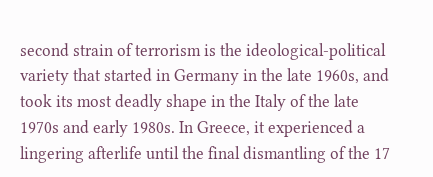second strain of terrorism is the ideological-political variety that started in Germany in the late 1960s, and took its most deadly shape in the Italy of the late 1970s and early 1980s. In Greece, it experienced a lingering afterlife until the final dismantling of the 17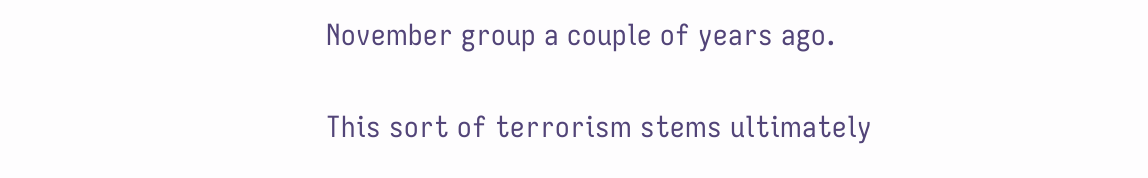November group a couple of years ago.

This sort of terrorism stems ultimately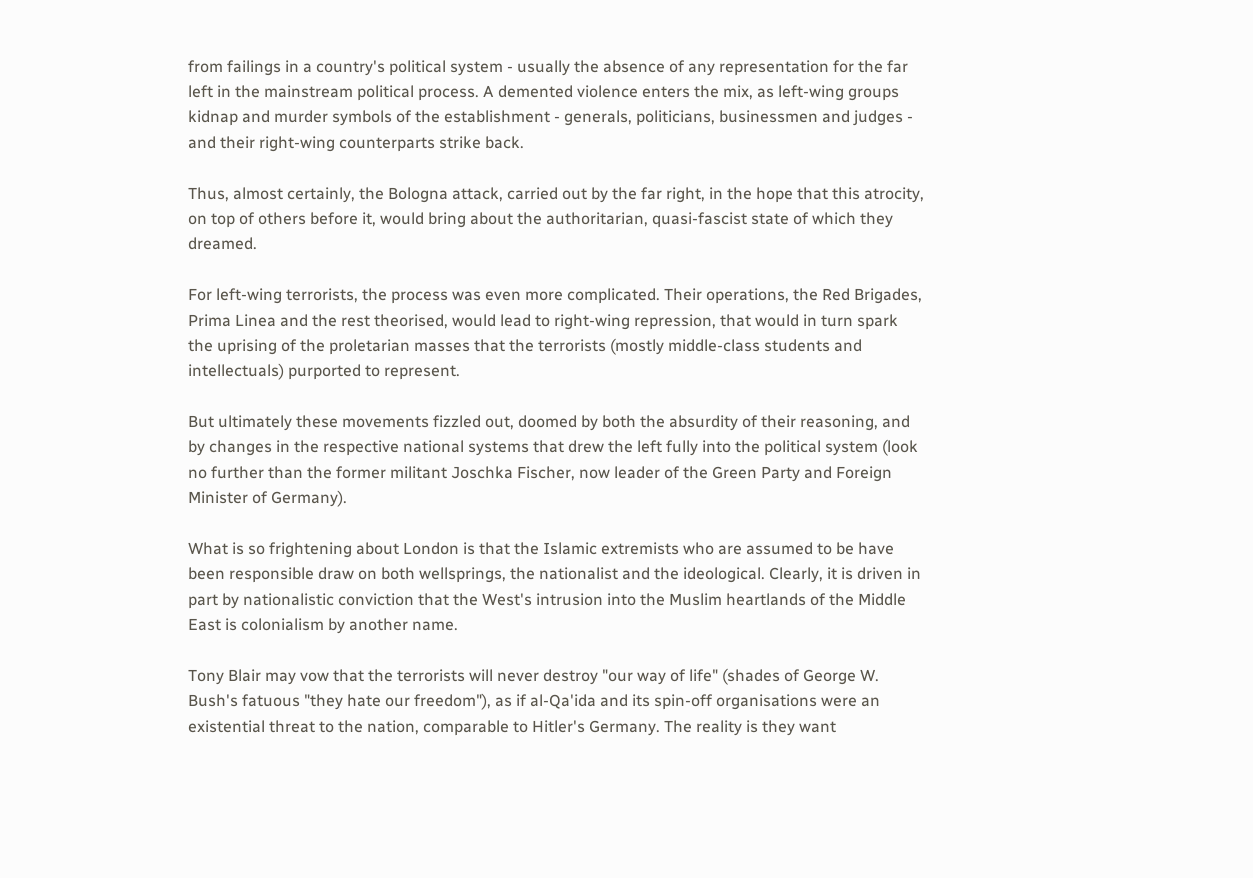from failings in a country's political system - usually the absence of any representation for the far left in the mainstream political process. A demented violence enters the mix, as left-wing groups kidnap and murder symbols of the establishment - generals, politicians, businessmen and judges - and their right-wing counterparts strike back.

Thus, almost certainly, the Bologna attack, carried out by the far right, in the hope that this atrocity, on top of others before it, would bring about the authoritarian, quasi-fascist state of which they dreamed.

For left-wing terrorists, the process was even more complicated. Their operations, the Red Brigades, Prima Linea and the rest theorised, would lead to right-wing repression, that would in turn spark the uprising of the proletarian masses that the terrorists (mostly middle-class students and intellectuals) purported to represent.

But ultimately these movements fizzled out, doomed by both the absurdity of their reasoning, and by changes in the respective national systems that drew the left fully into the political system (look no further than the former militant Joschka Fischer, now leader of the Green Party and Foreign Minister of Germany).

What is so frightening about London is that the Islamic extremists who are assumed to be have been responsible draw on both wellsprings, the nationalist and the ideological. Clearly, it is driven in part by nationalistic conviction that the West's intrusion into the Muslim heartlands of the Middle East is colonialism by another name.

Tony Blair may vow that the terrorists will never destroy "our way of life" (shades of George W. Bush's fatuous "they hate our freedom"), as if al-Qa'ida and its spin-off organisations were an existential threat to the nation, comparable to Hitler's Germany. The reality is they want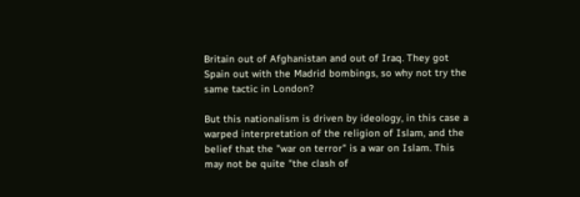Britain out of Afghanistan and out of Iraq. They got Spain out with the Madrid bombings, so why not try the same tactic in London?

But this nationalism is driven by ideology, in this case a warped interpretation of the religion of Islam, and the belief that the "war on terror" is a war on Islam. This may not be quite "the clash of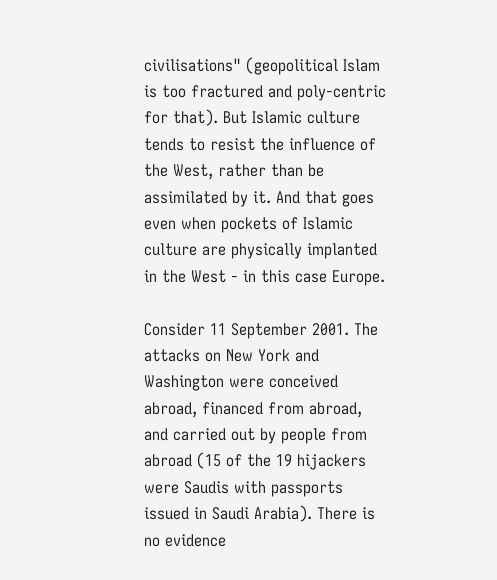civilisations" (geopolitical Islam is too fractured and poly-centric for that). But Islamic culture tends to resist the influence of the West, rather than be assimilated by it. And that goes even when pockets of Islamic culture are physically implanted in the West - in this case Europe.

Consider 11 September 2001. The attacks on New York and Washington were conceived abroad, financed from abroad, and carried out by people from abroad (15 of the 19 hijackers were Saudis with passports issued in Saudi Arabia). There is no evidence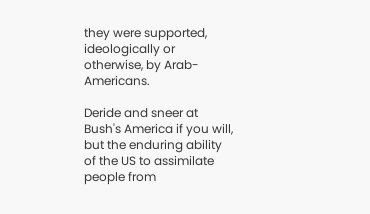they were supported, ideologically or otherwise, by Arab-Americans.

Deride and sneer at Bush's America if you will, but the enduring ability of the US to assimilate people from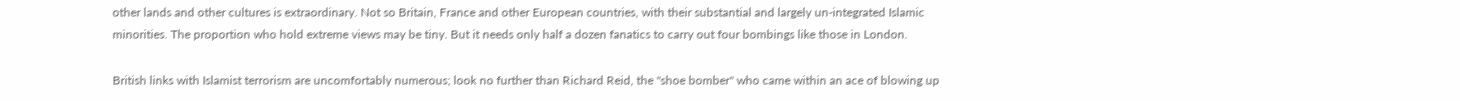other lands and other cultures is extraordinary. Not so Britain, France and other European countries, with their substantial and largely un-integrated Islamic minorities. The proportion who hold extreme views may be tiny. But it needs only half a dozen fanatics to carry out four bombings like those in London.

British links with Islamist terrorism are uncomfortably numerous; look no further than Richard Reid, the "shoe bomber" who came within an ace of blowing up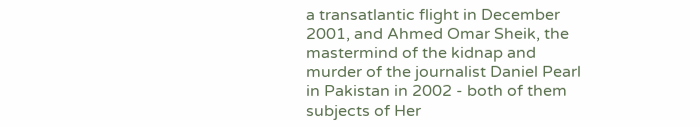a transatlantic flight in December 2001, and Ahmed Omar Sheik, the mastermind of the kidnap and murder of the journalist Daniel Pearl in Pakistan in 2002 - both of them subjects of Her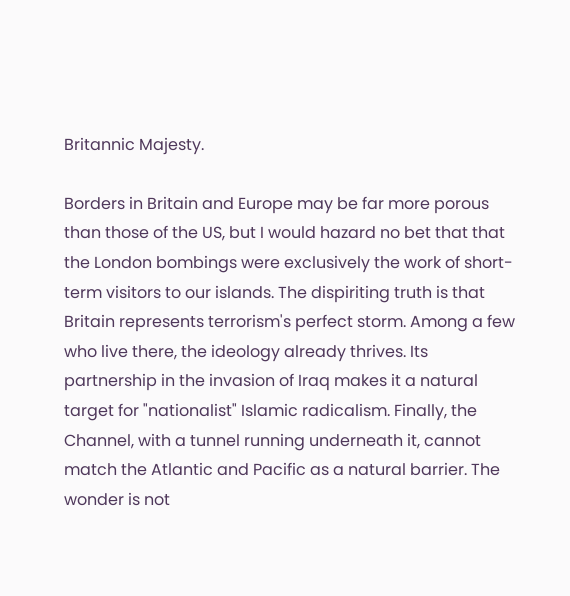Britannic Majesty.

Borders in Britain and Europe may be far more porous than those of the US, but I would hazard no bet that that the London bombings were exclusively the work of short-term visitors to our islands. The dispiriting truth is that Britain represents terrorism's perfect storm. Among a few who live there, the ideology already thrives. Its partnership in the invasion of Iraq makes it a natural target for "nationalist" Islamic radicalism. Finally, the Channel, with a tunnel running underneath it, cannot match the Atlantic and Pacific as a natural barrier. The wonder is not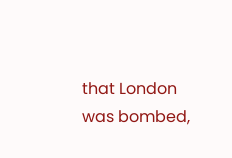that London was bombed,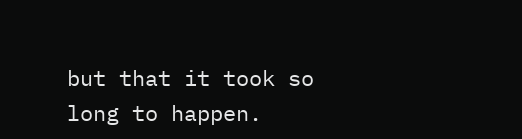but that it took so long to happen.